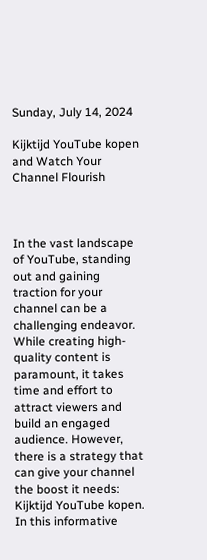Sunday, July 14, 2024

Kijktijd YouTube kopen and Watch Your Channel Flourish



In the vast landscape of YouTube, standing out and gaining traction for your channel can be a challenging endeavor. While creating high-quality content is paramount, it takes time and effort to attract viewers and build an engaged audience. However, there is a strategy that can give your channel the boost it needs: Kijktijd YouTube kopen. In this informative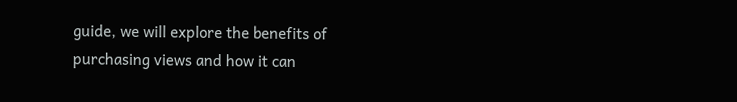guide, we will explore the benefits of purchasing views and how it can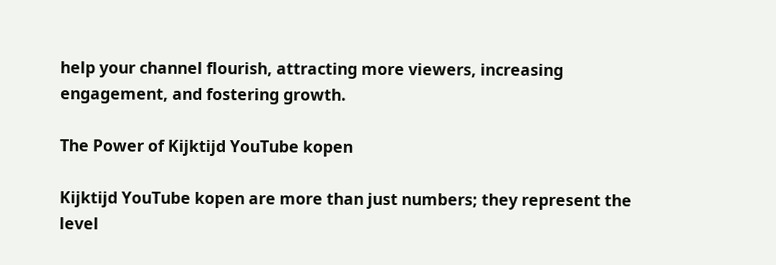help your channel flourish, attracting more viewers, increasing engagement, and fostering growth.

The Power of Kijktijd YouTube kopen

Kijktijd YouTube kopen are more than just numbers; they represent the level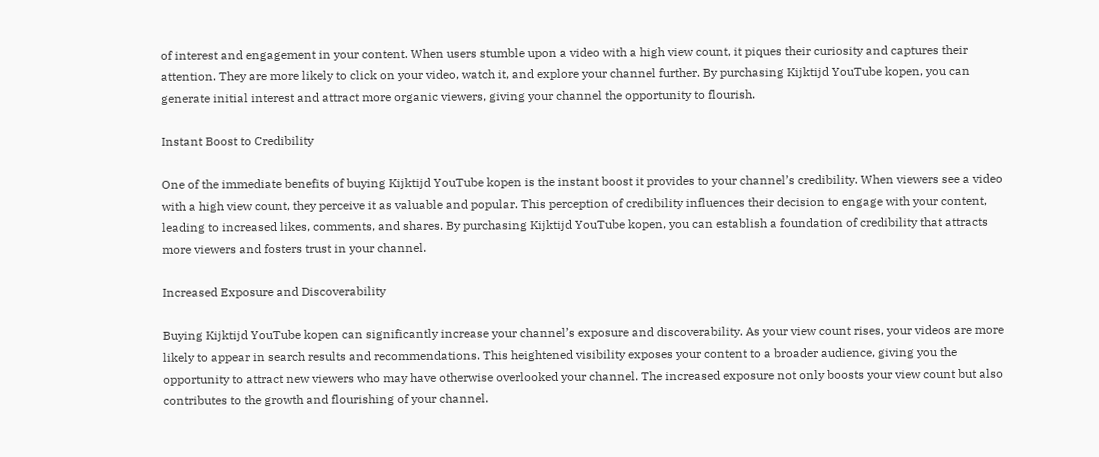of interest and engagement in your content. When users stumble upon a video with a high view count, it piques their curiosity and captures their attention. They are more likely to click on your video, watch it, and explore your channel further. By purchasing Kijktijd YouTube kopen, you can generate initial interest and attract more organic viewers, giving your channel the opportunity to flourish.

Instant Boost to Credibility

One of the immediate benefits of buying Kijktijd YouTube kopen is the instant boost it provides to your channel’s credibility. When viewers see a video with a high view count, they perceive it as valuable and popular. This perception of credibility influences their decision to engage with your content, leading to increased likes, comments, and shares. By purchasing Kijktijd YouTube kopen, you can establish a foundation of credibility that attracts more viewers and fosters trust in your channel.

Increased Exposure and Discoverability

Buying Kijktijd YouTube kopen can significantly increase your channel’s exposure and discoverability. As your view count rises, your videos are more likely to appear in search results and recommendations. This heightened visibility exposes your content to a broader audience, giving you the opportunity to attract new viewers who may have otherwise overlooked your channel. The increased exposure not only boosts your view count but also contributes to the growth and flourishing of your channel.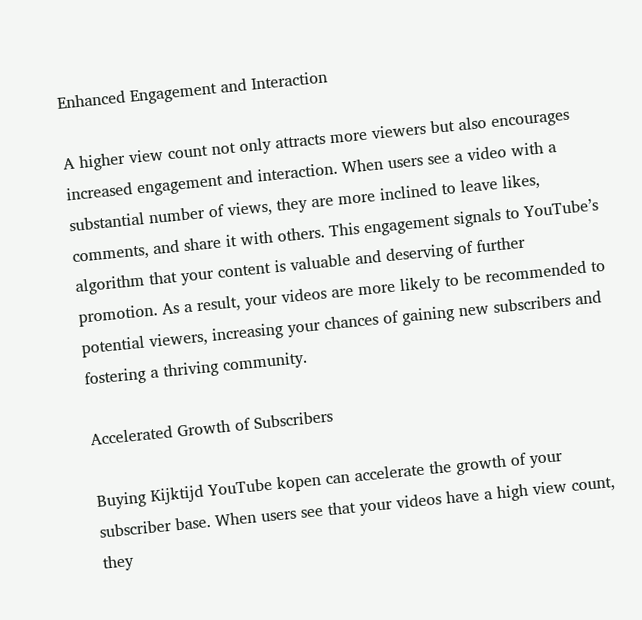Enhanced Engagement and Interaction

A higher view count not only attracts more viewers but also encourages increased engagement and interaction. When users see a video with a substantial number of views, they are more inclined to leave likes, comments, and share it with others. This engagement signals to YouTube’s algorithm that your content is valuable and deserving of further promotion. As a result, your videos are more likely to be recommended to potential viewers, increasing your chances of gaining new subscribers and fostering a thriving community.

Accelerated Growth of Subscribers

Buying Kijktijd YouTube kopen can accelerate the growth of your subscriber base. When users see that your videos have a high view count, they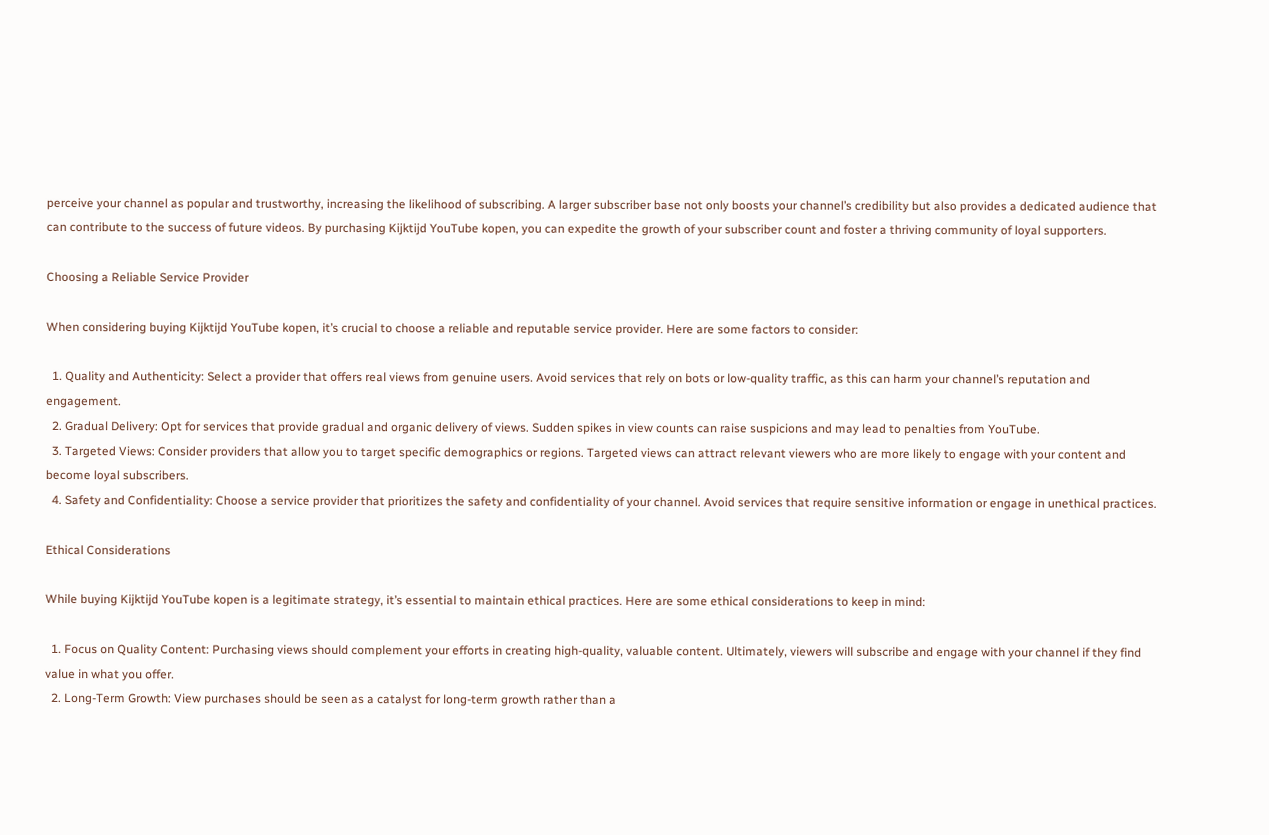perceive your channel as popular and trustworthy, increasing the likelihood of subscribing. A larger subscriber base not only boosts your channel’s credibility but also provides a dedicated audience that can contribute to the success of future videos. By purchasing Kijktijd YouTube kopen, you can expedite the growth of your subscriber count and foster a thriving community of loyal supporters.

Choosing a Reliable Service Provider

When considering buying Kijktijd YouTube kopen, it’s crucial to choose a reliable and reputable service provider. Here are some factors to consider:

  1. Quality and Authenticity: Select a provider that offers real views from genuine users. Avoid services that rely on bots or low-quality traffic, as this can harm your channel’s reputation and engagement.
  2. Gradual Delivery: Opt for services that provide gradual and organic delivery of views. Sudden spikes in view counts can raise suspicions and may lead to penalties from YouTube.
  3. Targeted Views: Consider providers that allow you to target specific demographics or regions. Targeted views can attract relevant viewers who are more likely to engage with your content and become loyal subscribers.
  4. Safety and Confidentiality: Choose a service provider that prioritizes the safety and confidentiality of your channel. Avoid services that require sensitive information or engage in unethical practices.

Ethical Considerations

While buying Kijktijd YouTube kopen is a legitimate strategy, it’s essential to maintain ethical practices. Here are some ethical considerations to keep in mind:

  1. Focus on Quality Content: Purchasing views should complement your efforts in creating high-quality, valuable content. Ultimately, viewers will subscribe and engage with your channel if they find value in what you offer.
  2. Long-Term Growth: View purchases should be seen as a catalyst for long-term growth rather than a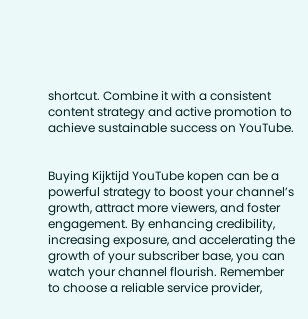shortcut. Combine it with a consistent content strategy and active promotion to achieve sustainable success on YouTube.


Buying Kijktijd YouTube kopen can be a powerful strategy to boost your channel’s growth, attract more viewers, and foster engagement. By enhancing credibility, increasing exposure, and accelerating the growth of your subscriber base, you can watch your channel flourish. Remember to choose a reliable service provider,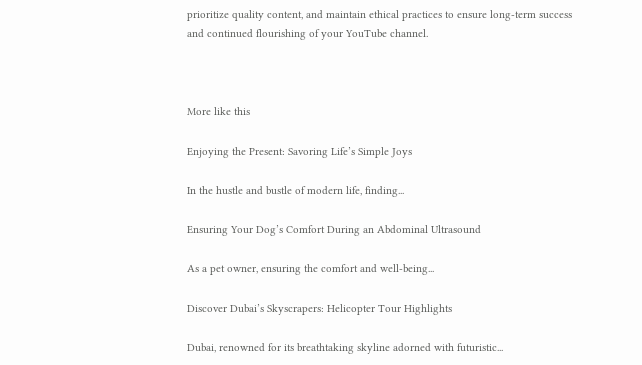prioritize quality content, and maintain ethical practices to ensure long-term success and continued flourishing of your YouTube channel.



More like this

Enjoying the Present: Savoring Life’s Simple Joys

In the hustle and bustle of modern life, finding...

Ensuring Your Dog’s Comfort During an Abdominal Ultrasound

As a pet owner, ensuring the comfort and well-being...

Discover Dubai’s Skyscrapers: Helicopter Tour Highlights

Dubai, renowned for its breathtaking skyline adorned with futuristic...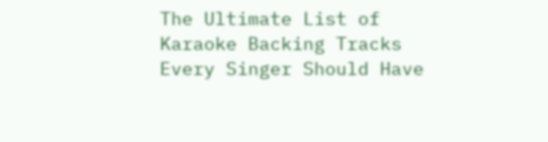The Ultimate List of Karaoke Backing Tracks Every Singer Should Have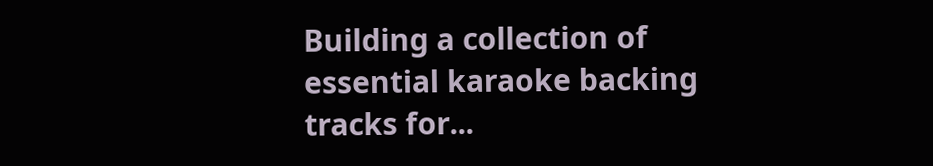Building a collection of essential karaoke backing tracks for...